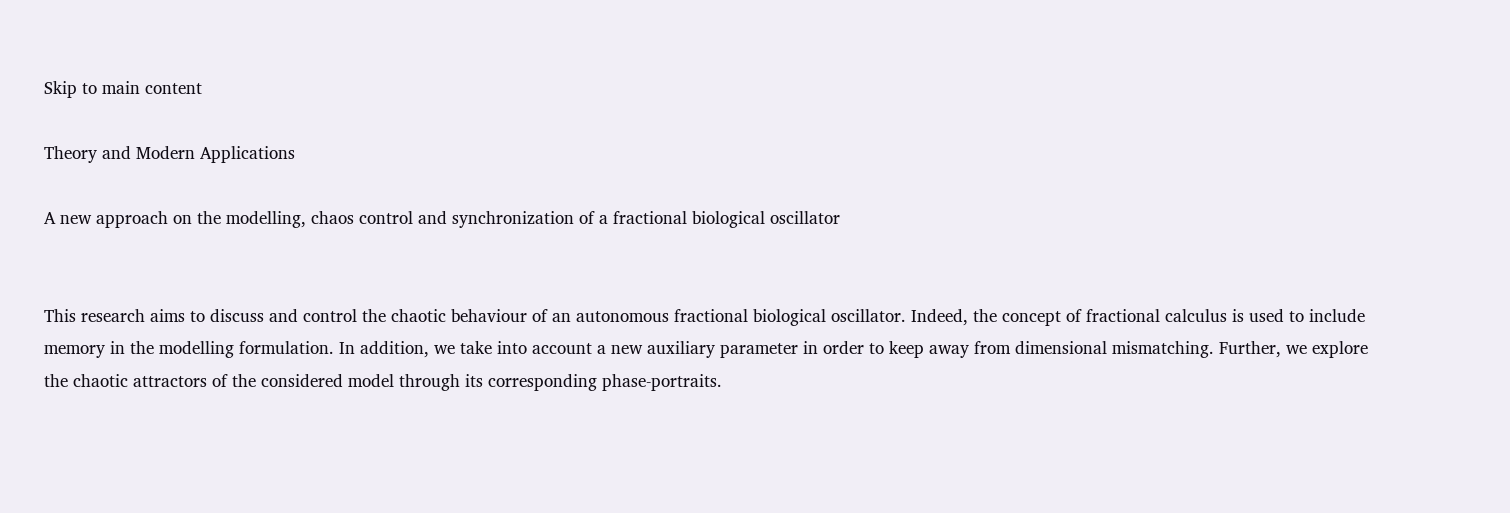Skip to main content

Theory and Modern Applications

A new approach on the modelling, chaos control and synchronization of a fractional biological oscillator


This research aims to discuss and control the chaotic behaviour of an autonomous fractional biological oscillator. Indeed, the concept of fractional calculus is used to include memory in the modelling formulation. In addition, we take into account a new auxiliary parameter in order to keep away from dimensional mismatching. Further, we explore the chaotic attractors of the considered model through its corresponding phase-portraits.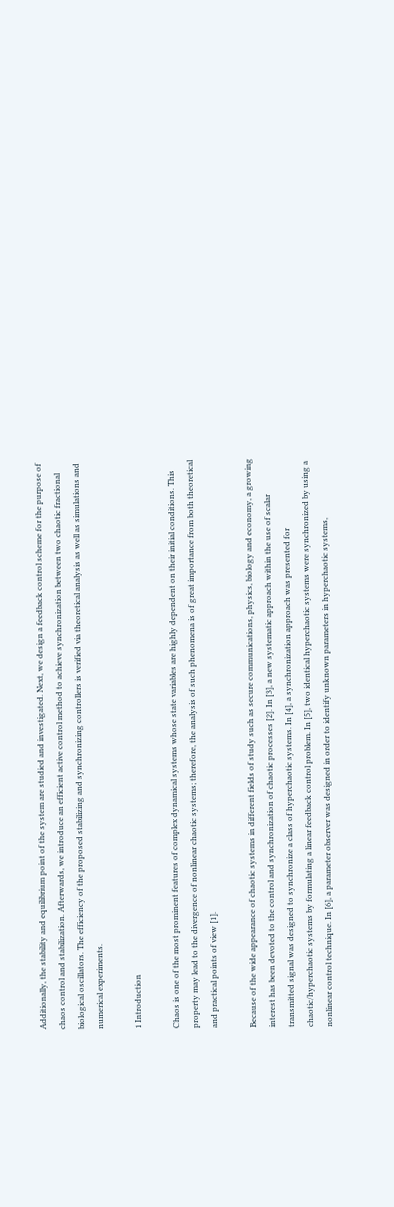Additionally, the stability and equilibrium point of the system are studied and investigated. Next, we design a feedback control scheme for the purpose of chaos control and stabilization. Afterwards, we introduce an efficient active control method to achieve synchronization between two chaotic fractional biological oscillators. The efficiency of the proposed stabilizing and synchronizing controllers is verified via theoretical analysis as well as simulations and numerical experiments.

1 Introduction

Chaos is one of the most prominent features of complex dynamical systems whose state variables are highly dependent on their initial conditions. This property may lead to the divergence of nonlinear chaotic systems; therefore, the analysis of such phenomena is of great importance from both theoretical and practical points of view [1].

Because of the wide appearance of chaotic systems in different fields of study such as secure communications, physics, biology and economy, a growing interest has been devoted to the control and synchronization of chaotic processes [2]. In [3], a new systematic approach within the use of scalar transmitted signal was designed to synchronize a class of hyperchaotic systems. In [4], a synchronization approach was presented for chaotic/hyperchaotic systems by formulating a linear feedback control problem. In [5], two identical hyperchaotic systems were synchronized by using a nonlinear control technique. In [6], a parameter observer was designed in order to identify unknown parameters in hyperchaotic systems,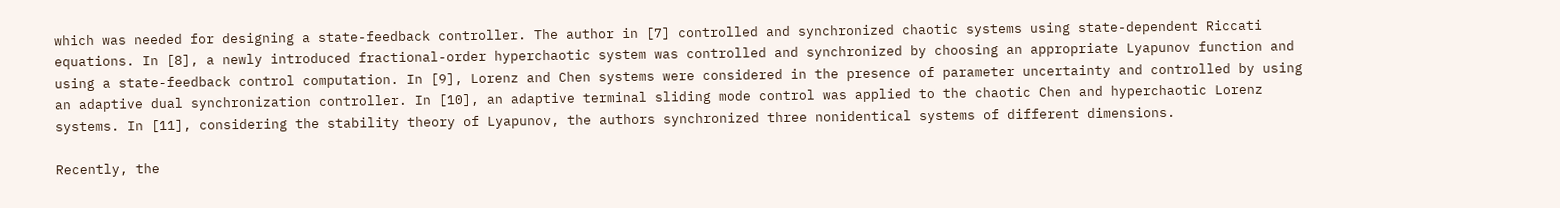which was needed for designing a state-feedback controller. The author in [7] controlled and synchronized chaotic systems using state-dependent Riccati equations. In [8], a newly introduced fractional-order hyperchaotic system was controlled and synchronized by choosing an appropriate Lyapunov function and using a state-feedback control computation. In [9], Lorenz and Chen systems were considered in the presence of parameter uncertainty and controlled by using an adaptive dual synchronization controller. In [10], an adaptive terminal sliding mode control was applied to the chaotic Chen and hyperchaotic Lorenz systems. In [11], considering the stability theory of Lyapunov, the authors synchronized three nonidentical systems of different dimensions.

Recently, the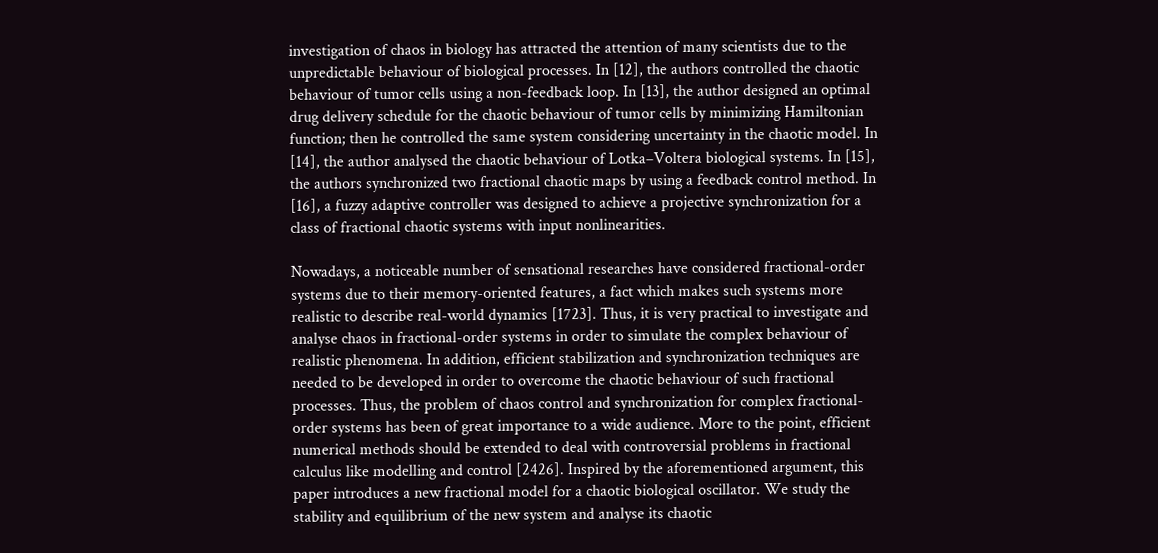investigation of chaos in biology has attracted the attention of many scientists due to the unpredictable behaviour of biological processes. In [12], the authors controlled the chaotic behaviour of tumor cells using a non-feedback loop. In [13], the author designed an optimal drug delivery schedule for the chaotic behaviour of tumor cells by minimizing Hamiltonian function; then he controlled the same system considering uncertainty in the chaotic model. In [14], the author analysed the chaotic behaviour of Lotka–Voltera biological systems. In [15], the authors synchronized two fractional chaotic maps by using a feedback control method. In [16], a fuzzy adaptive controller was designed to achieve a projective synchronization for a class of fractional chaotic systems with input nonlinearities.

Nowadays, a noticeable number of sensational researches have considered fractional-order systems due to their memory-oriented features, a fact which makes such systems more realistic to describe real-world dynamics [1723]. Thus, it is very practical to investigate and analyse chaos in fractional-order systems in order to simulate the complex behaviour of realistic phenomena. In addition, efficient stabilization and synchronization techniques are needed to be developed in order to overcome the chaotic behaviour of such fractional processes. Thus, the problem of chaos control and synchronization for complex fractional-order systems has been of great importance to a wide audience. More to the point, efficient numerical methods should be extended to deal with controversial problems in fractional calculus like modelling and control [2426]. Inspired by the aforementioned argument, this paper introduces a new fractional model for a chaotic biological oscillator. We study the stability and equilibrium of the new system and analyse its chaotic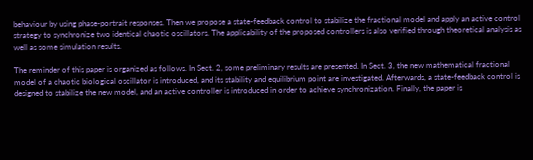behaviour by using phase-portrait responses. Then we propose a state-feedback control to stabilize the fractional model and apply an active control strategy to synchronize two identical chaotic oscillators. The applicability of the proposed controllers is also verified through theoretical analysis as well as some simulation results.

The reminder of this paper is organized as follows. In Sect. 2, some preliminary results are presented. In Sect. 3, the new mathematical fractional model of a chaotic biological oscillator is introduced, and its stability and equilibrium point are investigated. Afterwards, a state-feedback control is designed to stabilize the new model, and an active controller is introduced in order to achieve synchronization. Finally, the paper is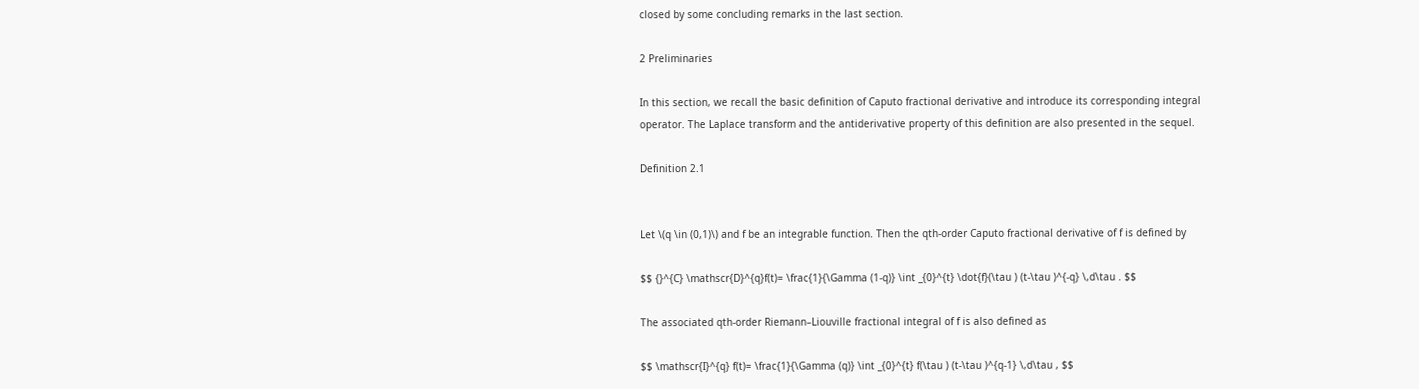closed by some concluding remarks in the last section.

2 Preliminaries

In this section, we recall the basic definition of Caputo fractional derivative and introduce its corresponding integral operator. The Laplace transform and the antiderivative property of this definition are also presented in the sequel.

Definition 2.1


Let \(q \in (0,1)\) and f be an integrable function. Then the qth-order Caputo fractional derivative of f is defined by

$$ {}^{C} \mathscr{D}^{q}f(t)= \frac{1}{\Gamma (1-q)} \int _{0}^{t} \dot{f}(\tau ) (t-\tau )^{-q} \,d\tau . $$

The associated qth-order Riemann–Liouville fractional integral of f is also defined as

$$ \mathscr{I}^{q} f(t)= \frac{1}{\Gamma (q)} \int _{0}^{t} f(\tau ) (t-\tau )^{q-1} \,d\tau , $$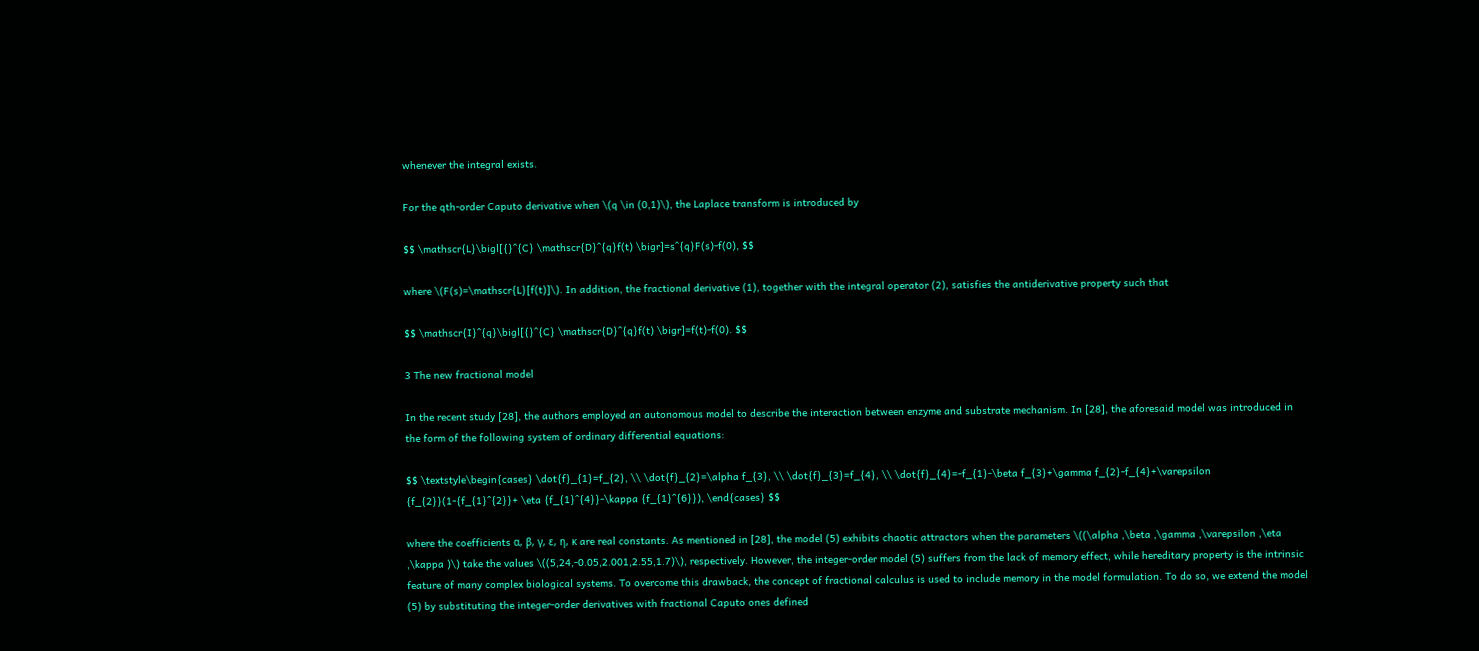whenever the integral exists.

For the qth-order Caputo derivative when \(q \in (0,1)\), the Laplace transform is introduced by

$$ \mathscr{L}\bigl[{}^{C} \mathscr{D}^{q}f(t) \bigr]=s^{q}F(s)-f(0), $$

where \(F(s)=\mathscr{L}[f(t)]\). In addition, the fractional derivative (1), together with the integral operator (2), satisfies the antiderivative property such that

$$ \mathscr{I}^{q}\bigl[{}^{C} \mathscr{D}^{q}f(t) \bigr]=f(t)-f(0). $$

3 The new fractional model

In the recent study [28], the authors employed an autonomous model to describe the interaction between enzyme and substrate mechanism. In [28], the aforesaid model was introduced in the form of the following system of ordinary differential equations:

$$ \textstyle\begin{cases} \dot{f}_{1}=f_{2}, \\ \dot{f}_{2}=\alpha f_{3}, \\ \dot{f}_{3}=f_{4}, \\ \dot{f}_{4}=-f_{1}-\beta f_{3}+\gamma f_{2}-f_{4}+\varepsilon {f_{2}}(1-{f_{1}^{2}}+ \eta {f_{1}^{4}}-\kappa {f_{1}^{6}}), \end{cases} $$

where the coefficients α, β, γ, ε, η, κ are real constants. As mentioned in [28], the model (5) exhibits chaotic attractors when the parameters \((\alpha ,\beta ,\gamma ,\varepsilon ,\eta ,\kappa )\) take the values \((5,24,-0.05,2.001,2.55,1.7)\), respectively. However, the integer-order model (5) suffers from the lack of memory effect, while hereditary property is the intrinsic feature of many complex biological systems. To overcome this drawback, the concept of fractional calculus is used to include memory in the model formulation. To do so, we extend the model (5) by substituting the integer-order derivatives with fractional Caputo ones defined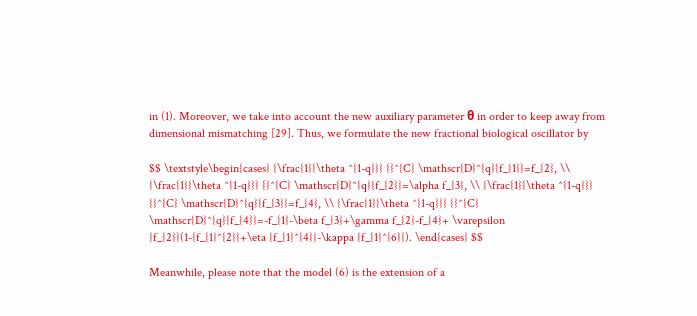in (1). Moreover, we take into account the new auxiliary parameter θ in order to keep away from dimensional mismatching [29]. Thus, we formulate the new fractional biological oscillator by

$$ \textstyle\begin{cases} {\frac{1}{\theta ^{1-q}}} {}^{C} \mathscr{D}^{q}{f_{1}}=f_{2}, \\ {\frac{1}{\theta ^{1-q}}} {}^{C} \mathscr{D}^{q}{f_{2}}=\alpha f_{3}, \\ {\frac{1}{\theta ^{1-q}}} {}^{C} \mathscr{D}^{q}{f_{3}}=f_{4}, \\ {\frac{1}{\theta ^{1-q}}} {}^{C} \mathscr{D}^{q}{f_{4}}=-f_{1}-\beta f_{3}+\gamma f_{2}-f_{4}+ \varepsilon {f_{2}}(1-{f_{1}^{2}}+\eta {f_{1}^{4}}-\kappa {f_{1}^{6}}). \end{cases} $$

Meanwhile, please note that the model (6) is the extension of a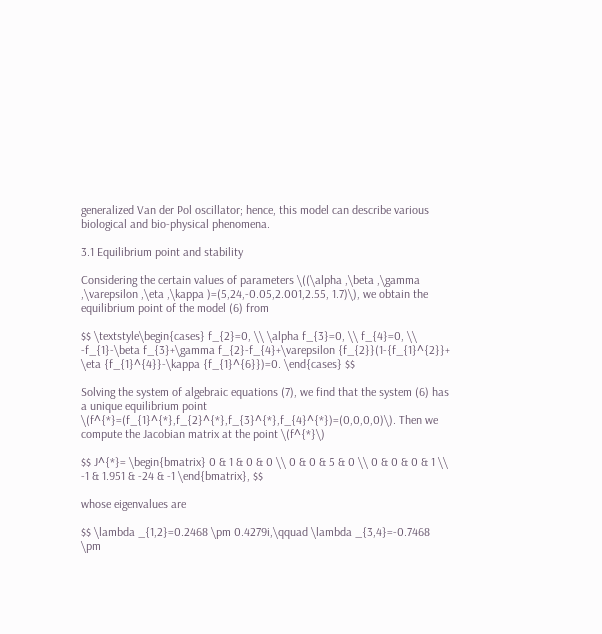generalized Van der Pol oscillator; hence, this model can describe various biological and bio-physical phenomena.

3.1 Equilibrium point and stability

Considering the certain values of parameters \((\alpha ,\beta ,\gamma ,\varepsilon ,\eta ,\kappa )=(5,24,-0.05,2.001,2.55, 1.7)\), we obtain the equilibrium point of the model (6) from

$$ \textstyle\begin{cases} f_{2}=0, \\ \alpha f_{3}=0, \\ f_{4}=0, \\ -f_{1}-\beta f_{3}+\gamma f_{2}-f_{4}+\varepsilon {f_{2}}(1-{f_{1}^{2}}+ \eta {f_{1}^{4}}-\kappa {f_{1}^{6}})=0. \end{cases} $$

Solving the system of algebraic equations (7), we find that the system (6) has a unique equilibrium point \(f^{*}=(f_{1}^{*},f_{2}^{*},f_{3}^{*},f_{4}^{*})=(0,0,0,0)\). Then we compute the Jacobian matrix at the point \(f^{*}\)

$$ J^{*}= \begin{bmatrix} 0 & 1 & 0 & 0 \\ 0 & 0 & 5 & 0 \\ 0 & 0 & 0 & 1 \\ -1 & 1.951 & -24 & -1 \end{bmatrix}, $$

whose eigenvalues are

$$ \lambda _{1,2}=0.2468 \pm 0.4279i,\qquad \lambda _{3,4}=-0.7468 \pm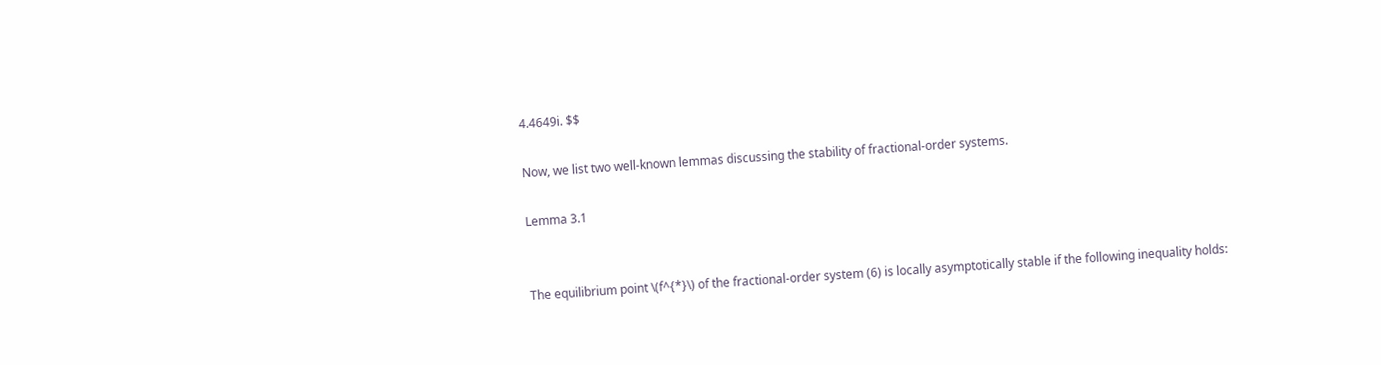4.4649i. $$

Now, we list two well-known lemmas discussing the stability of fractional-order systems.

Lemma 3.1


The equilibrium point \(f^{*}\) of the fractional-order system (6) is locally asymptotically stable if the following inequality holds: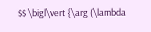$$ \bigl\vert {\arg (\lambda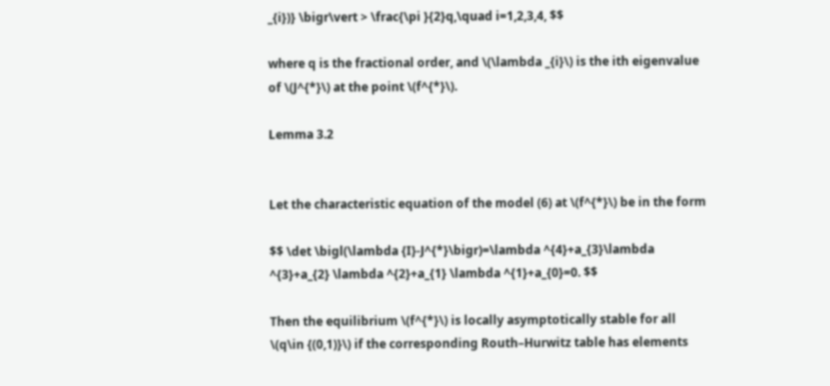_{i})} \bigr\vert > \frac{\pi }{2}q,\quad i=1,2,3,4, $$

where q is the fractional order, and \(\lambda _{i}\) is the ith eigenvalue of \(J^{*}\) at the point \(f^{*}\).

Lemma 3.2


Let the characteristic equation of the model (6) at \(f^{*}\) be in the form

$$ \det \bigl(\lambda {I}-J^{*}\bigr)=\lambda ^{4}+a_{3}\lambda ^{3}+a_{2} \lambda ^{2}+a_{1} \lambda ^{1}+a_{0}=0. $$

Then the equilibrium \(f^{*}\) is locally asymptotically stable for all \(q\in {(0,1)}\) if the corresponding Routh–Hurwitz table has elements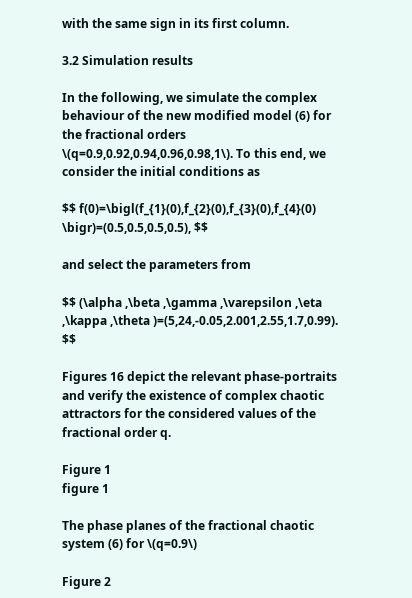with the same sign in its first column.

3.2 Simulation results

In the following, we simulate the complex behaviour of the new modified model (6) for the fractional orders \(q=0.9,0.92,0.94,0.96,0.98,1\). To this end, we consider the initial conditions as

$$ f(0)=\bigl(f_{1}(0),f_{2}(0),f_{3}(0),f_{4}(0) \bigr)=(0.5,0.5,0.5,0.5), $$

and select the parameters from

$$ (\alpha ,\beta ,\gamma ,\varepsilon ,\eta ,\kappa ,\theta )=(5,24,-0.05,2.001,2.55,1.7,0.99). $$

Figures 16 depict the relevant phase-portraits and verify the existence of complex chaotic attractors for the considered values of the fractional order q.

Figure 1
figure 1

The phase planes of the fractional chaotic system (6) for \(q=0.9\)

Figure 2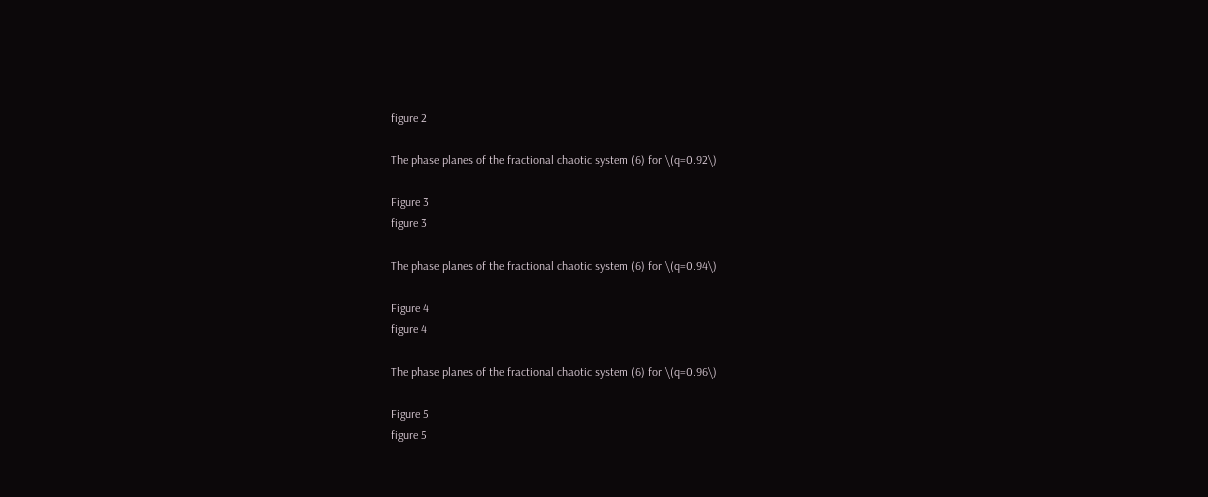figure 2

The phase planes of the fractional chaotic system (6) for \(q=0.92\)

Figure 3
figure 3

The phase planes of the fractional chaotic system (6) for \(q=0.94\)

Figure 4
figure 4

The phase planes of the fractional chaotic system (6) for \(q=0.96\)

Figure 5
figure 5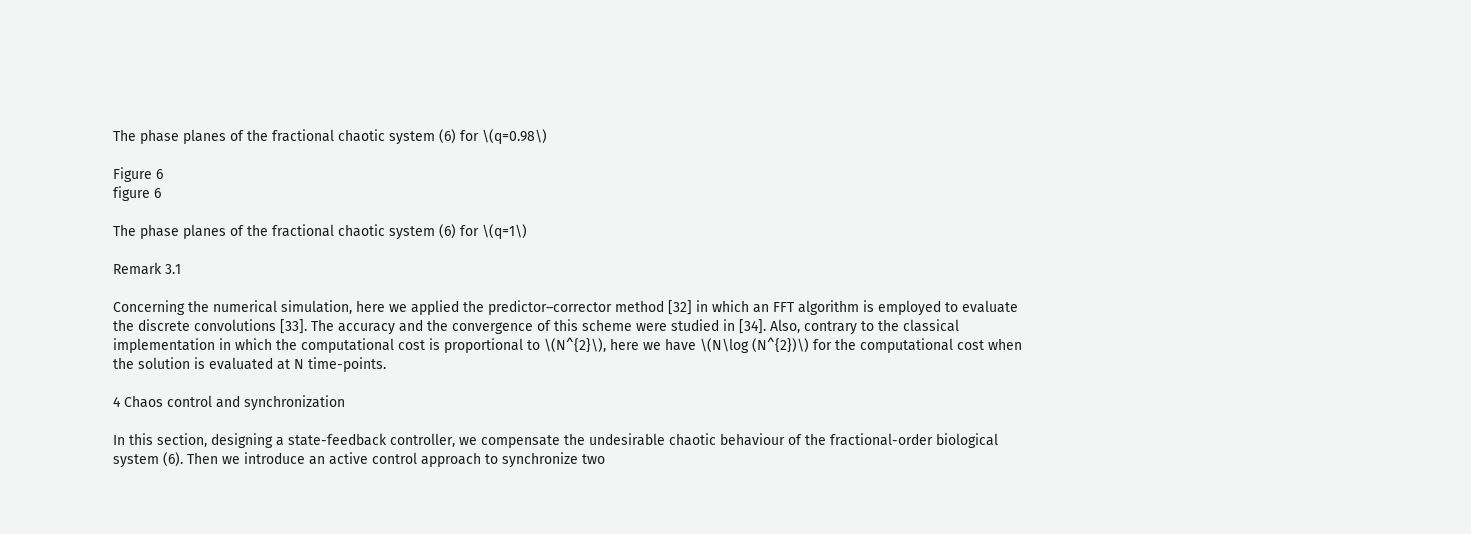The phase planes of the fractional chaotic system (6) for \(q=0.98\)

Figure 6
figure 6

The phase planes of the fractional chaotic system (6) for \(q=1\)

Remark 3.1

Concerning the numerical simulation, here we applied the predictor–corrector method [32] in which an FFT algorithm is employed to evaluate the discrete convolutions [33]. The accuracy and the convergence of this scheme were studied in [34]. Also, contrary to the classical implementation in which the computational cost is proportional to \(N^{2}\), here we have \(N\log (N^{2})\) for the computational cost when the solution is evaluated at N time-points.

4 Chaos control and synchronization

In this section, designing a state-feedback controller, we compensate the undesirable chaotic behaviour of the fractional-order biological system (6). Then we introduce an active control approach to synchronize two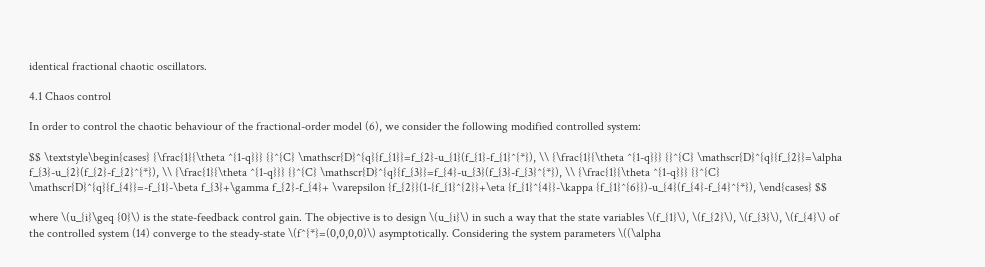identical fractional chaotic oscillators.

4.1 Chaos control

In order to control the chaotic behaviour of the fractional-order model (6), we consider the following modified controlled system:

$$ \textstyle\begin{cases} {\frac{1}{\theta ^{1-q}}} {}^{C} \mathscr{D}^{q}{f_{1}}=f_{2}-u_{1}(f_{1}-f_{1}^{*}), \\ {\frac{1}{\theta ^{1-q}}} {}^{C} \mathscr{D}^{q}{f_{2}}=\alpha f_{3}-u_{2}(f_{2}-f_{2}^{*}), \\ {\frac{1}{\theta ^{1-q}}} {}^{C} \mathscr{D}^{q}{f_{3}}=f_{4}-u_{3}(f_{3}-f_{3}^{*}), \\ {\frac{1}{\theta ^{1-q}}} {}^{C} \mathscr{D}^{q}{f_{4}}=-f_{1}-\beta f_{3}+\gamma f_{2}-f_{4}+ \varepsilon {f_{2}}(1-{f_{1}^{2}}+\eta {f_{1}^{4}}-\kappa {f_{1}^{6}})-u_{4}(f_{4}-f_{4}^{*}), \end{cases} $$

where \(u_{i}\geq {0}\) is the state-feedback control gain. The objective is to design \(u_{i}\) in such a way that the state variables \(f_{1}\), \(f_{2}\), \(f_{3}\), \(f_{4}\) of the controlled system (14) converge to the steady-state \(f^{*}=(0,0,0,0)\) asymptotically. Considering the system parameters \((\alpha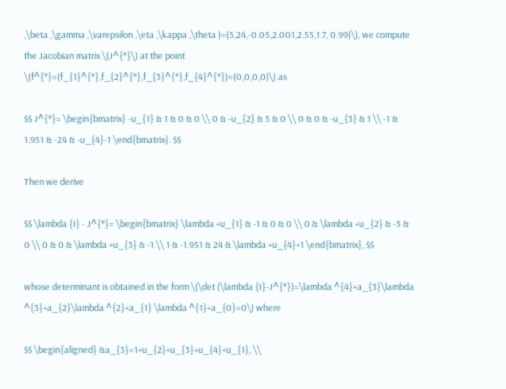,\beta ,\gamma ,\varepsilon ,\eta ,\kappa ,\theta )=(5,24,-0.05,2.001,2.55,1.7, 0.99)\), we compute the Jacobian matrix \(J^{*}\) at the point \(f^{*}=(f_{1}^{*},f_{2}^{*},f_{3}^{*},f_{4}^{*})=(0,0,0,0)\) as

$$ J^{*}= \begin{bmatrix} -u_{1} & 1 & 0 & 0 \\ 0 & -u_{2} & 5 & 0 \\ 0 & 0 & -u_{3} & 1 \\ -1 & 1.951 & -24 & -u_{4}-1 \end{bmatrix}. $$

Then we derive

$$ \lambda {I} - J^{*}= \begin{bmatrix} \lambda +u_{1} & -1 & 0 & 0 \\ 0 & \lambda +u_{2} & -5 & 0 \\ 0 & 0 & \lambda +u_{3} & -1 \\ 1 & -1.951 & 24 & \lambda +u_{4}+1 \end{bmatrix}, $$

whose determinant is obtained in the form \(\det (\lambda {I}-J^{*})=\lambda ^{4}+a_{3}\lambda ^{3}+a_{2}\lambda ^{2}+a_{1} \lambda ^{1}+a_{0}=0\) where

$$ \begin{aligned} &a_{3}=1+u_{2}+u_{3}+u_{4}+u_{1}, \\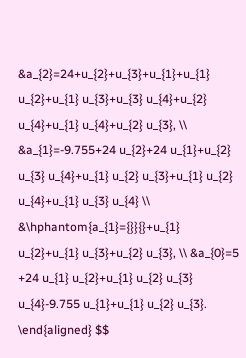&a_{2}=24+u_{2}+u_{3}+u_{1}+u_{1} u_{2}+u_{1} u_{3}+u_{3} u_{4}+u_{2} u_{4}+u_{1} u_{4}+u_{2} u_{3}, \\ &a_{1}=-9.755+24 u_{2}+24 u_{1}+u_{2} u_{3} u_{4}+u_{1} u_{2} u_{3}+u_{1} u_{2} u_{4}+u_{1} u_{3} u_{4} \\ &\hphantom{a_{1}={}}{}+u_{1} u_{2}+u_{1} u_{3}+u_{2} u_{3}, \\ &a_{0}=5 +24 u_{1} u_{2}+u_{1} u_{2} u_{3} u_{4}-9.755 u_{1}+u_{1} u_{2} u_{3}. \end{aligned} $$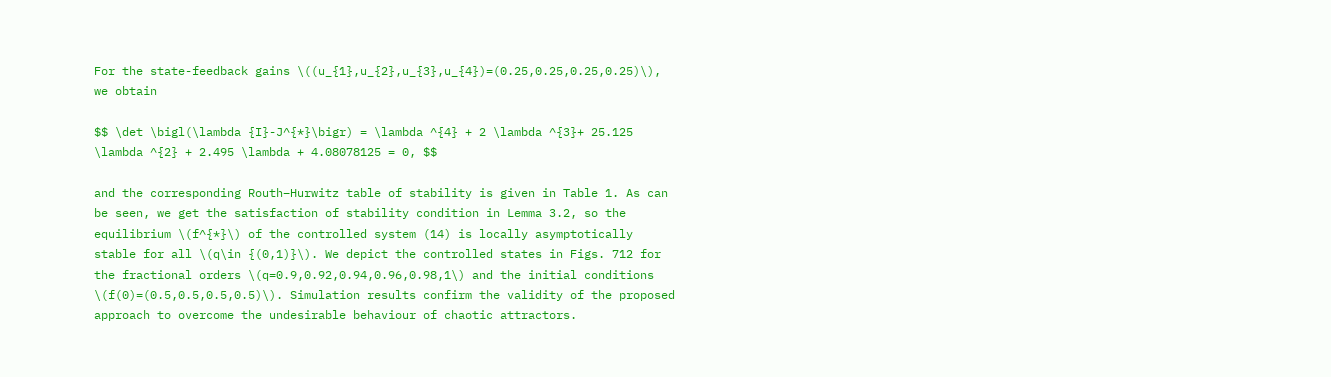For the state-feedback gains \((u_{1},u_{2},u_{3},u_{4})=(0.25,0.25,0.25,0.25)\), we obtain

$$ \det \bigl(\lambda {I}-J^{*}\bigr) = \lambda ^{4} + 2 \lambda ^{3}+ 25.125 \lambda ^{2} + 2.495 \lambda + 4.08078125 = 0, $$

and the corresponding Routh–Hurwitz table of stability is given in Table 1. As can be seen, we get the satisfaction of stability condition in Lemma 3.2, so the equilibrium \(f^{*}\) of the controlled system (14) is locally asymptotically stable for all \(q\in {(0,1)}\). We depict the controlled states in Figs. 712 for the fractional orders \(q=0.9,0.92,0.94,0.96,0.98,1\) and the initial conditions \(f(0)=(0.5,0.5,0.5,0.5)\). Simulation results confirm the validity of the proposed approach to overcome the undesirable behaviour of chaotic attractors.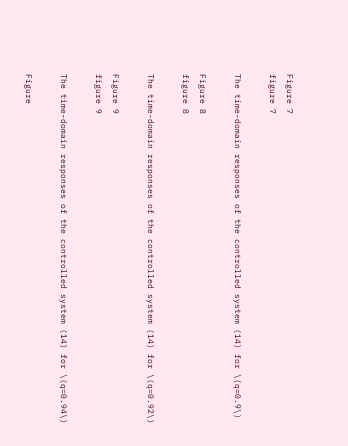Figure 7
figure 7

The time-domain responses of the controlled system (14) for \(q=0.9\)

Figure 8
figure 8

The time-domain responses of the controlled system (14) for \(q=0.92\)

Figure 9
figure 9

The time-domain responses of the controlled system (14) for \(q=0.94\)

Figure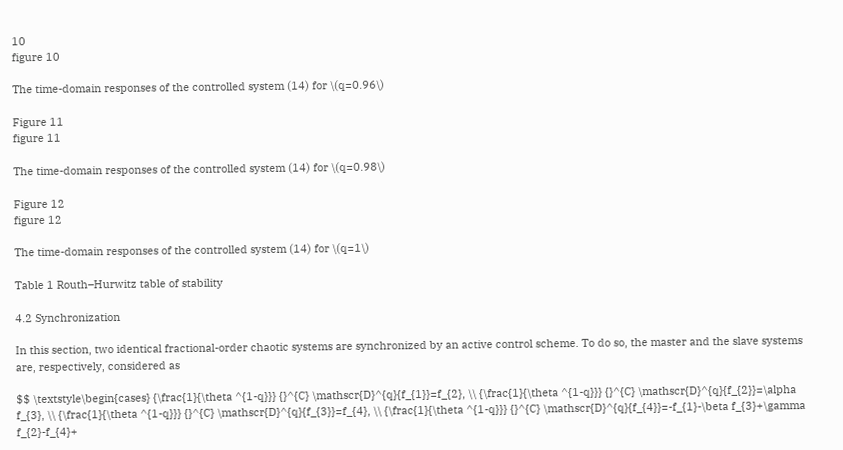10
figure 10

The time-domain responses of the controlled system (14) for \(q=0.96\)

Figure 11
figure 11

The time-domain responses of the controlled system (14) for \(q=0.98\)

Figure 12
figure 12

The time-domain responses of the controlled system (14) for \(q=1\)

Table 1 Routh–Hurwitz table of stability

4.2 Synchronization

In this section, two identical fractional-order chaotic systems are synchronized by an active control scheme. To do so, the master and the slave systems are, respectively, considered as

$$ \textstyle\begin{cases} {\frac{1}{\theta ^{1-q}}} {}^{C} \mathscr{D}^{q}{f_{1}}=f_{2}, \\ {\frac{1}{\theta ^{1-q}}} {}^{C} \mathscr{D}^{q}{f_{2}}=\alpha f_{3}, \\ {\frac{1}{\theta ^{1-q}}} {}^{C} \mathscr{D}^{q}{f_{3}}=f_{4}, \\ {\frac{1}{\theta ^{1-q}}} {}^{C} \mathscr{D}^{q}{f_{4}}=-f_{1}-\beta f_{3}+\gamma f_{2}-f_{4}+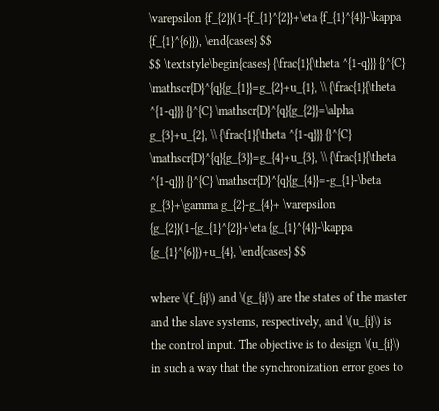\varepsilon {f_{2}}(1-{f_{1}^{2}}+\eta {f_{1}^{4}}-\kappa {f_{1}^{6}}), \end{cases} $$
$$ \textstyle\begin{cases} {\frac{1}{\theta ^{1-q}}} {}^{C} \mathscr{D}^{q}{g_{1}}=g_{2}+u_{1}, \\ {\frac{1}{\theta ^{1-q}}} {}^{C} \mathscr{D}^{q}{g_{2}}=\alpha g_{3}+u_{2}, \\ {\frac{1}{\theta ^{1-q}}} {}^{C} \mathscr{D}^{q}{g_{3}}=g_{4}+u_{3}, \\ {\frac{1}{\theta ^{1-q}}} {}^{C} \mathscr{D}^{q}{g_{4}}=-g_{1}-\beta g_{3}+\gamma g_{2}-g_{4}+ \varepsilon {g_{2}}(1-{g_{1}^{2}}+\eta {g_{1}^{4}}-\kappa {g_{1}^{6}})+u_{4}, \end{cases} $$

where \(f_{i}\) and \(g_{i}\) are the states of the master and the slave systems, respectively, and \(u_{i}\) is the control input. The objective is to design \(u_{i}\) in such a way that the synchronization error goes to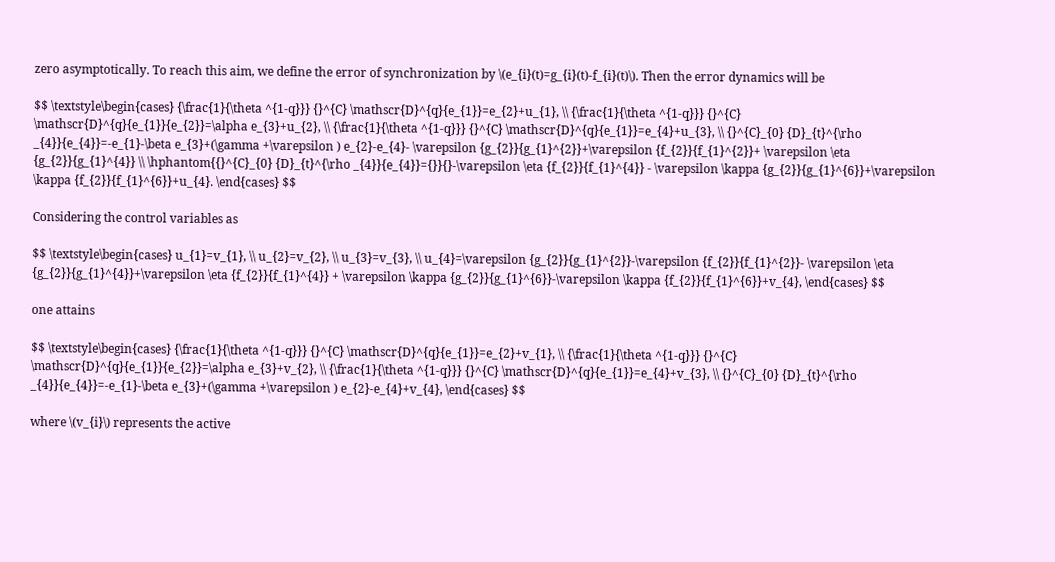zero asymptotically. To reach this aim, we define the error of synchronization by \(e_{i}(t)=g_{i}(t)-f_{i}(t)\). Then the error dynamics will be

$$ \textstyle\begin{cases} {\frac{1}{\theta ^{1-q}}} {}^{C} \mathscr{D}^{q}{e_{1}}=e_{2}+u_{1}, \\ {\frac{1}{\theta ^{1-q}}} {}^{C} \mathscr{D}^{q}{e_{1}}{e_{2}}=\alpha e_{3}+u_{2}, \\ {\frac{1}{\theta ^{1-q}}} {}^{C} \mathscr{D}^{q}{e_{1}}=e_{4}+u_{3}, \\ {}^{C}_{0} {D}_{t}^{\rho _{4}}{e_{4}}=-e_{1}-\beta e_{3}+(\gamma +\varepsilon ) e_{2}-e_{4}- \varepsilon {g_{2}}{g_{1}^{2}}+\varepsilon {f_{2}}{f_{1}^{2}}+ \varepsilon \eta {g_{2}}{g_{1}^{4}} \\ \hphantom{{}^{C}_{0} {D}_{t}^{\rho _{4}}{e_{4}}={}}{}-\varepsilon \eta {f_{2}}{f_{1}^{4}} - \varepsilon \kappa {g_{2}}{g_{1}^{6}}+\varepsilon \kappa {f_{2}}{f_{1}^{6}}+u_{4}. \end{cases} $$

Considering the control variables as

$$ \textstyle\begin{cases} u_{1}=v_{1}, \\ u_{2}=v_{2}, \\ u_{3}=v_{3}, \\ u_{4}=\varepsilon {g_{2}}{g_{1}^{2}}-\varepsilon {f_{2}}{f_{1}^{2}}- \varepsilon \eta {g_{2}}{g_{1}^{4}}+\varepsilon \eta {f_{2}}{f_{1}^{4}} + \varepsilon \kappa {g_{2}}{g_{1}^{6}}-\varepsilon \kappa {f_{2}}{f_{1}^{6}}+v_{4}, \end{cases} $$

one attains

$$ \textstyle\begin{cases} {\frac{1}{\theta ^{1-q}}} {}^{C} \mathscr{D}^{q}{e_{1}}=e_{2}+v_{1}, \\ {\frac{1}{\theta ^{1-q}}} {}^{C} \mathscr{D}^{q}{e_{1}}{e_{2}}=\alpha e_{3}+v_{2}, \\ {\frac{1}{\theta ^{1-q}}} {}^{C} \mathscr{D}^{q}{e_{1}}=e_{4}+v_{3}, \\ {}^{C}_{0} {D}_{t}^{\rho _{4}}{e_{4}}=-e_{1}-\beta e_{3}+(\gamma +\varepsilon ) e_{2}-e_{4}+v_{4}, \end{cases} $$

where \(v_{i}\) represents the active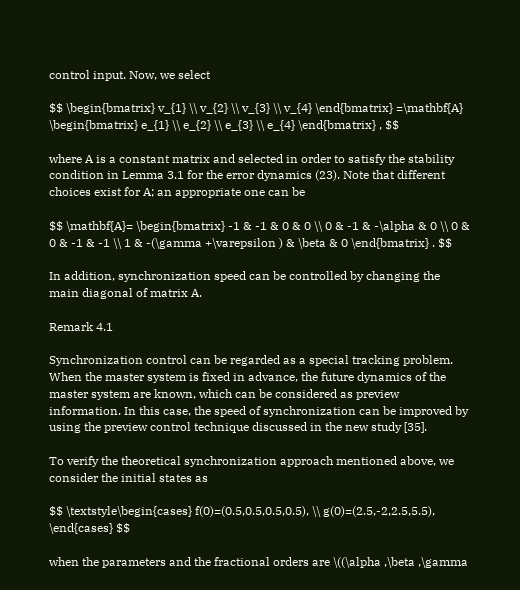control input. Now, we select

$$ \begin{bmatrix} v_{1} \\ v_{2} \\ v_{3} \\ v_{4} \end{bmatrix} =\mathbf{A} \begin{bmatrix} e_{1} \\ e_{2} \\ e_{3} \\ e_{4} \end{bmatrix} , $$

where A is a constant matrix and selected in order to satisfy the stability condition in Lemma 3.1 for the error dynamics (23). Note that different choices exist for A; an appropriate one can be

$$ \mathbf{A}= \begin{bmatrix} -1 & -1 & 0 & 0 \\ 0 & -1 & -\alpha & 0 \\ 0 & 0 & -1 & -1 \\ 1 & -(\gamma +\varepsilon ) & \beta & 0 \end{bmatrix} . $$

In addition, synchronization speed can be controlled by changing the main diagonal of matrix A.

Remark 4.1

Synchronization control can be regarded as a special tracking problem. When the master system is fixed in advance, the future dynamics of the master system are known, which can be considered as preview information. In this case, the speed of synchronization can be improved by using the preview control technique discussed in the new study [35].

To verify the theoretical synchronization approach mentioned above, we consider the initial states as

$$ \textstyle\begin{cases} f(0)=(0.5,0.5,0.5,0.5), \\ g(0)=(2.5,-2,2.5,5.5), \end{cases} $$

when the parameters and the fractional orders are \((\alpha ,\beta ,\gamma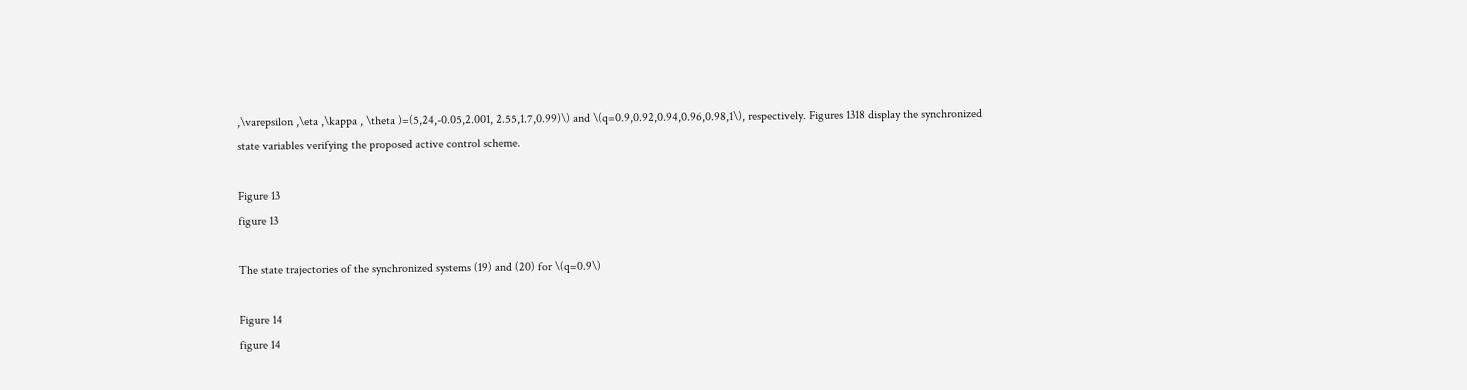,\varepsilon ,\eta ,\kappa , \theta )=(5,24,-0.05,2.001, 2.55,1.7,0.99)\) and \(q=0.9,0.92,0.94,0.96,0.98,1\), respectively. Figures 1318 display the synchronized state variables verifying the proposed active control scheme.

Figure 13
figure 13

The state trajectories of the synchronized systems (19) and (20) for \(q=0.9\)

Figure 14
figure 14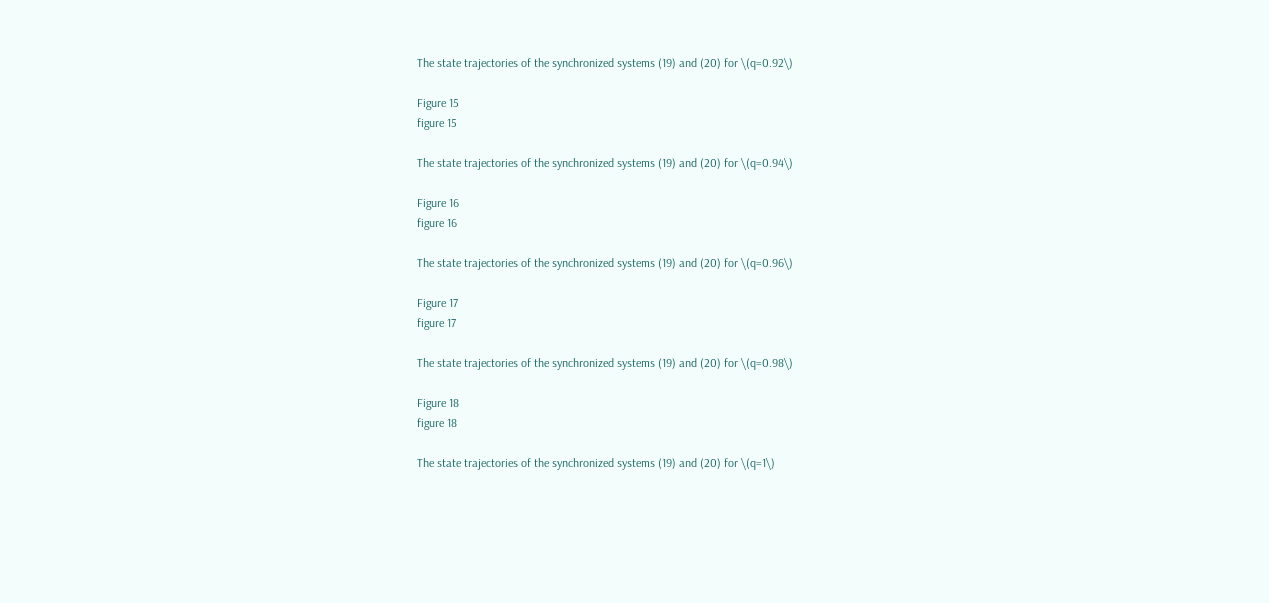The state trajectories of the synchronized systems (19) and (20) for \(q=0.92\)

Figure 15
figure 15

The state trajectories of the synchronized systems (19) and (20) for \(q=0.94\)

Figure 16
figure 16

The state trajectories of the synchronized systems (19) and (20) for \(q=0.96\)

Figure 17
figure 17

The state trajectories of the synchronized systems (19) and (20) for \(q=0.98\)

Figure 18
figure 18

The state trajectories of the synchronized systems (19) and (20) for \(q=1\)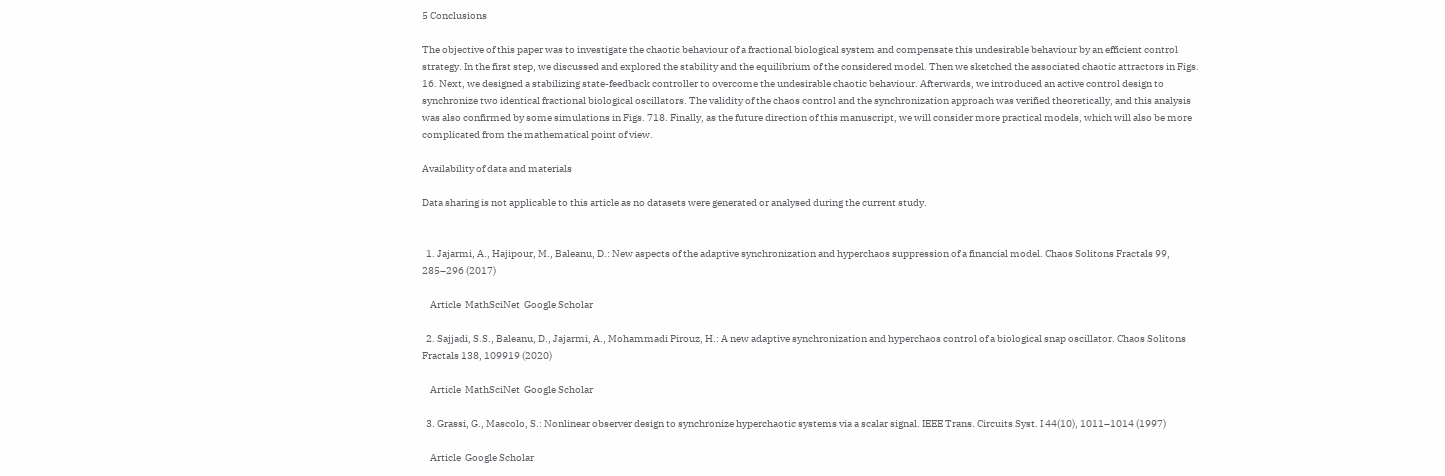5 Conclusions

The objective of this paper was to investigate the chaotic behaviour of a fractional biological system and compensate this undesirable behaviour by an efficient control strategy. In the first step, we discussed and explored the stability and the equilibrium of the considered model. Then we sketched the associated chaotic attractors in Figs. 16. Next, we designed a stabilizing state-feedback controller to overcome the undesirable chaotic behaviour. Afterwards, we introduced an active control design to synchronize two identical fractional biological oscillators. The validity of the chaos control and the synchronization approach was verified theoretically, and this analysis was also confirmed by some simulations in Figs. 718. Finally, as the future direction of this manuscript, we will consider more practical models, which will also be more complicated from the mathematical point of view.

Availability of data and materials

Data sharing is not applicable to this article as no datasets were generated or analysed during the current study.


  1. Jajarmi, A., Hajipour, M., Baleanu, D.: New aspects of the adaptive synchronization and hyperchaos suppression of a financial model. Chaos Solitons Fractals 99, 285–296 (2017)

    Article  MathSciNet  Google Scholar

  2. Sajjadi, S.S., Baleanu, D., Jajarmi, A., Mohammadi Pirouz, H.: A new adaptive synchronization and hyperchaos control of a biological snap oscillator. Chaos Solitons Fractals 138, 109919 (2020)

    Article  MathSciNet  Google Scholar

  3. Grassi, G., Mascolo, S.: Nonlinear observer design to synchronize hyperchaotic systems via a scalar signal. IEEE Trans. Circuits Syst. I 44(10), 1011–1014 (1997)

    Article  Google Scholar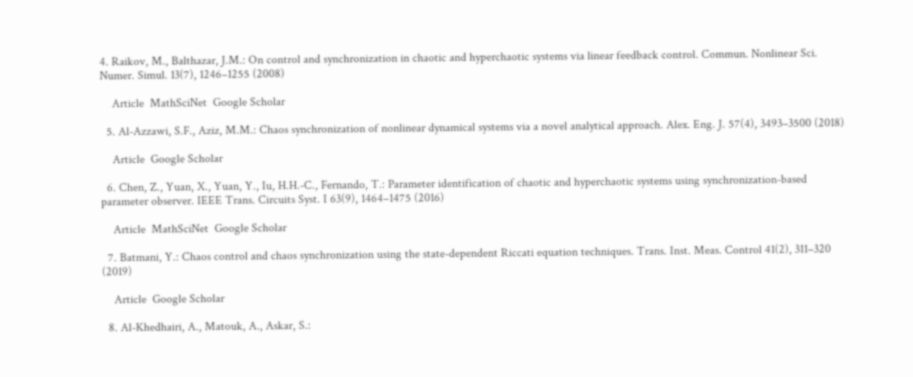4. Raikov, M., Balthazar, J.M.: On control and synchronization in chaotic and hyperchaotic systems via linear feedback control. Commun. Nonlinear Sci. Numer. Simul. 13(7), 1246–1255 (2008)

    Article  MathSciNet  Google Scholar

  5. Al-Azzawi, S.F., Aziz, M.M.: Chaos synchronization of nonlinear dynamical systems via a novel analytical approach. Alex. Eng. J. 57(4), 3493–3500 (2018)

    Article  Google Scholar

  6. Chen, Z., Yuan, X., Yuan, Y., Iu, H.H.-C., Fernando, T.: Parameter identification of chaotic and hyperchaotic systems using synchronization-based parameter observer. IEEE Trans. Circuits Syst. I 63(9), 1464–1475 (2016)

    Article  MathSciNet  Google Scholar

  7. Batmani, Y.: Chaos control and chaos synchronization using the state-dependent Riccati equation techniques. Trans. Inst. Meas. Control 41(2), 311–320 (2019)

    Article  Google Scholar

  8. Al-Khedhairi, A., Matouk, A., Askar, S.: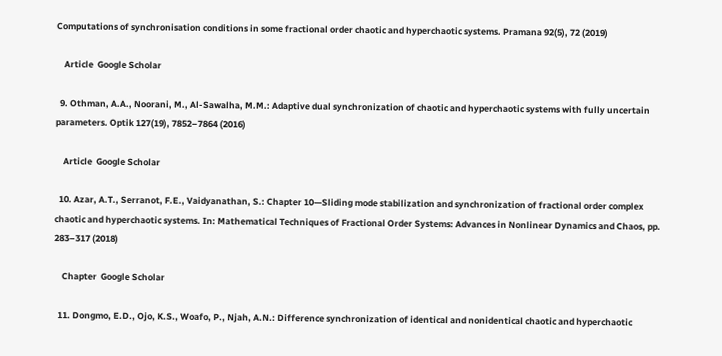Computations of synchronisation conditions in some fractional order chaotic and hyperchaotic systems. Pramana 92(5), 72 (2019)

    Article  Google Scholar

  9. Othman, A.A., Noorani, M., Al-Sawalha, M.M.: Adaptive dual synchronization of chaotic and hyperchaotic systems with fully uncertain parameters. Optik 127(19), 7852–7864 (2016)

    Article  Google Scholar

  10. Azar, A.T., Serranot, F.E., Vaidyanathan, S.: Chapter 10—Sliding mode stabilization and synchronization of fractional order complex chaotic and hyperchaotic systems. In: Mathematical Techniques of Fractional Order Systems: Advances in Nonlinear Dynamics and Chaos, pp. 283–317 (2018)

    Chapter  Google Scholar

  11. Dongmo, E.D., Ojo, K.S., Woafo, P., Njah, A.N.: Difference synchronization of identical and nonidentical chaotic and hyperchaotic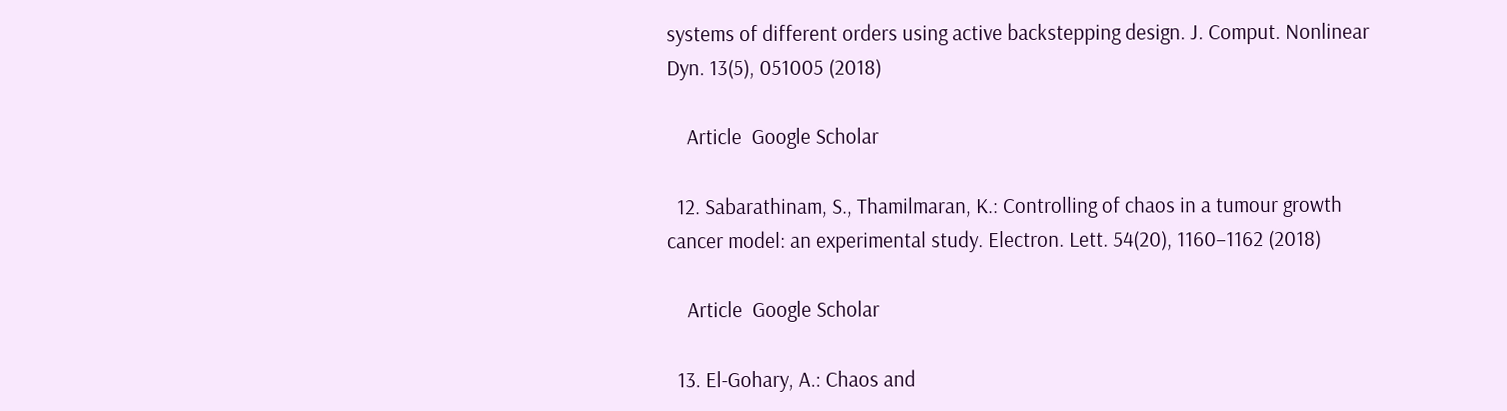systems of different orders using active backstepping design. J. Comput. Nonlinear Dyn. 13(5), 051005 (2018)

    Article  Google Scholar

  12. Sabarathinam, S., Thamilmaran, K.: Controlling of chaos in a tumour growth cancer model: an experimental study. Electron. Lett. 54(20), 1160–1162 (2018)

    Article  Google Scholar

  13. El-Gohary, A.: Chaos and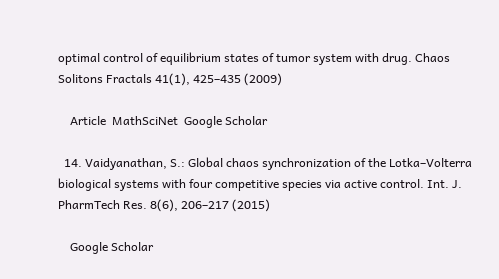optimal control of equilibrium states of tumor system with drug. Chaos Solitons Fractals 41(1), 425–435 (2009)

    Article  MathSciNet  Google Scholar

  14. Vaidyanathan, S.: Global chaos synchronization of the Lotka–Volterra biological systems with four competitive species via active control. Int. J. PharmTech Res. 8(6), 206–217 (2015)

    Google Scholar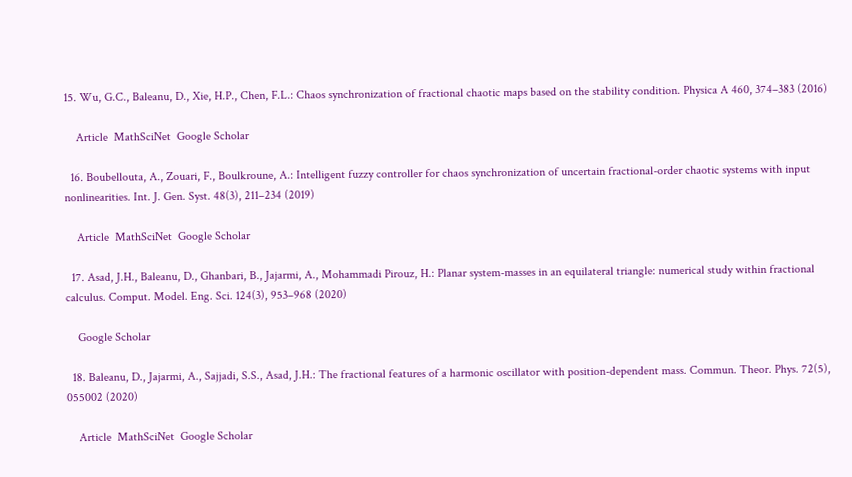15. Wu, G.C., Baleanu, D., Xie, H.P., Chen, F.L.: Chaos synchronization of fractional chaotic maps based on the stability condition. Physica A 460, 374–383 (2016)

    Article  MathSciNet  Google Scholar

  16. Boubellouta, A., Zouari, F., Boulkroune, A.: Intelligent fuzzy controller for chaos synchronization of uncertain fractional-order chaotic systems with input nonlinearities. Int. J. Gen. Syst. 48(3), 211–234 (2019)

    Article  MathSciNet  Google Scholar

  17. Asad, J.H., Baleanu, D., Ghanbari, B., Jajarmi, A., Mohammadi Pirouz, H.: Planar system-masses in an equilateral triangle: numerical study within fractional calculus. Comput. Model. Eng. Sci. 124(3), 953–968 (2020)

    Google Scholar

  18. Baleanu, D., Jajarmi, A., Sajjadi, S.S., Asad, J.H.: The fractional features of a harmonic oscillator with position-dependent mass. Commun. Theor. Phys. 72(5), 055002 (2020)

    Article  MathSciNet  Google Scholar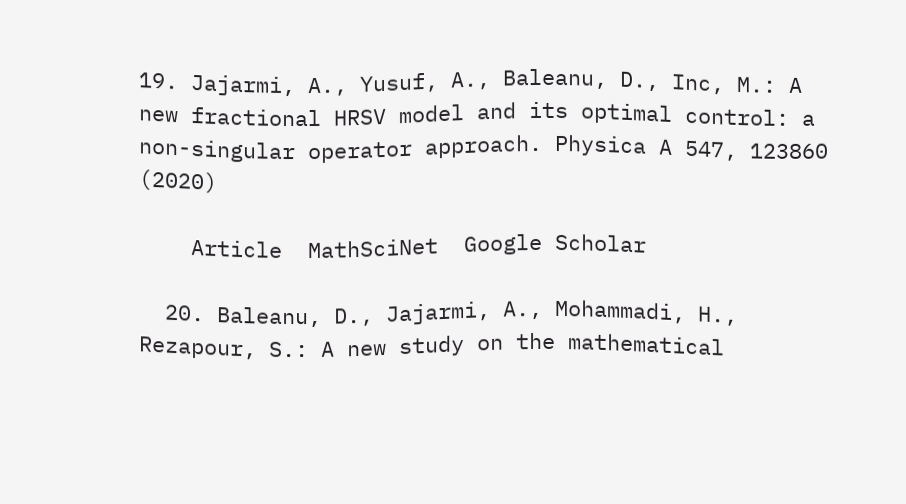19. Jajarmi, A., Yusuf, A., Baleanu, D., Inc, M.: A new fractional HRSV model and its optimal control: a non-singular operator approach. Physica A 547, 123860 (2020)

    Article  MathSciNet  Google Scholar

  20. Baleanu, D., Jajarmi, A., Mohammadi, H., Rezapour, S.: A new study on the mathematical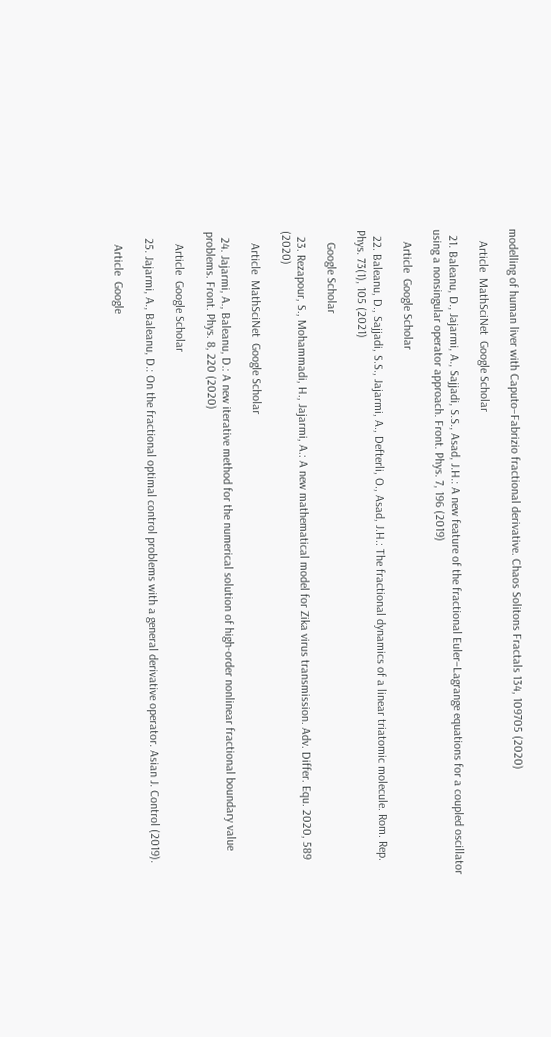modelling of human liver with Caputo–Fabrizio fractional derivative. Chaos Solitons Fractals 134, 109705 (2020)

    Article  MathSciNet  Google Scholar

  21. Baleanu, D., Jajarmi, A., Sajjadi, S.S., Asad, J.H.: A new feature of the fractional Euler–Lagrange equations for a coupled oscillator using a nonsingular operator approach. Front. Phys. 7, 196 (2019)

    Article  Google Scholar

  22. Baleanu, D., Sajjadi, S.S., Jajarmi, A., Defterli, O., Asad, J.H.: The fractional dynamics of a linear triatomic molecule. Rom. Rep. Phys. 73(1), 105 (2021)

    Google Scholar

  23. Rezapour, S., Mohammadi, H., Jajarmi, A.: A new mathematical model for Zika virus transmission. Adv. Differ. Equ. 2020, 589 (2020)

    Article  MathSciNet  Google Scholar

  24. Jajarmi, A., Baleanu, D.: A new iterative method for the numerical solution of high-order nonlinear fractional boundary value problems. Front. Phys. 8, 220 (2020)

    Article  Google Scholar

  25. Jajarmi, A., Baleanu, D.: On the fractional optimal control problems with a general derivative operator. Asian J. Control (2019).

    Article  Google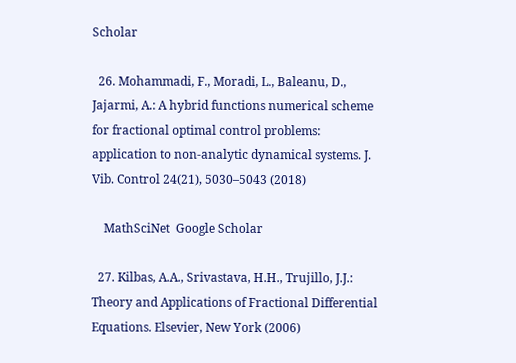Scholar

  26. Mohammadi, F., Moradi, L., Baleanu, D., Jajarmi, A.: A hybrid functions numerical scheme for fractional optimal control problems: application to non-analytic dynamical systems. J. Vib. Control 24(21), 5030–5043 (2018)

    MathSciNet  Google Scholar

  27. Kilbas, A.A., Srivastava, H.H., Trujillo, J.J.: Theory and Applications of Fractional Differential Equations. Elsevier, New York (2006)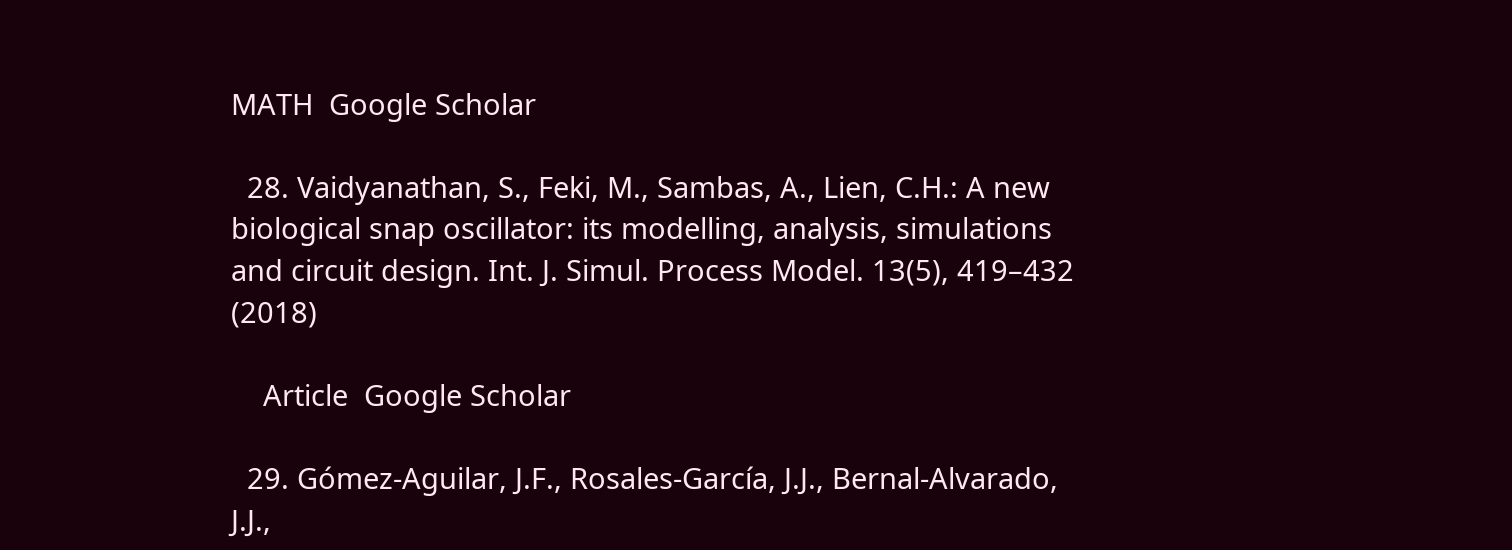MATH  Google Scholar

  28. Vaidyanathan, S., Feki, M., Sambas, A., Lien, C.H.: A new biological snap oscillator: its modelling, analysis, simulations and circuit design. Int. J. Simul. Process Model. 13(5), 419–432 (2018)

    Article  Google Scholar

  29. Gómez-Aguilar, J.F., Rosales-García, J.J., Bernal-Alvarado, J.J.,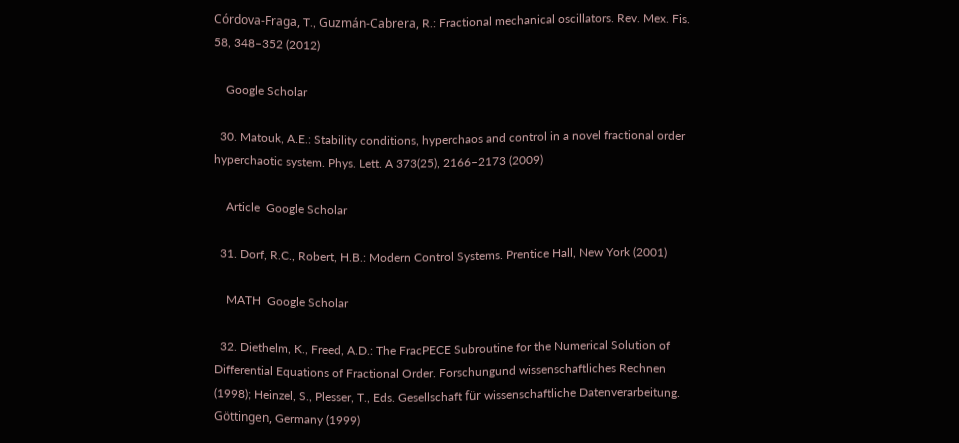Córdova-Fraga, T., Guzmán-Cabrera, R.: Fractional mechanical oscillators. Rev. Mex. Fis. 58, 348–352 (2012)

    Google Scholar

  30. Matouk, A.E.: Stability conditions, hyperchaos and control in a novel fractional order hyperchaotic system. Phys. Lett. A 373(25), 2166–2173 (2009)

    Article  Google Scholar

  31. Dorf, R.C., Robert, H.B.: Modern Control Systems. Prentice Hall, New York (2001)

    MATH  Google Scholar

  32. Diethelm, K., Freed, A.D.: The FracPECE Subroutine for the Numerical Solution of Differential Equations of Fractional Order. Forschungund wissenschaftliches Rechnen (1998); Heinzel, S., Plesser, T., Eds. Gesellschaft für wissenschaftliche Datenverarbeitung. Göttingen, Germany (1999)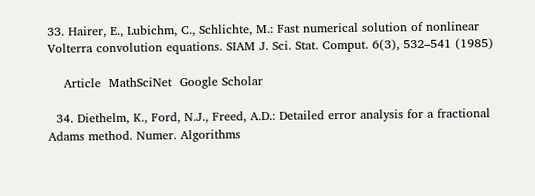33. Hairer, E., Lubichm, C., Schlichte, M.: Fast numerical solution of nonlinear Volterra convolution equations. SIAM J. Sci. Stat. Comput. 6(3), 532–541 (1985)

    Article  MathSciNet  Google Scholar

  34. Diethelm, K., Ford, N.J., Freed, A.D.: Detailed error analysis for a fractional Adams method. Numer. Algorithms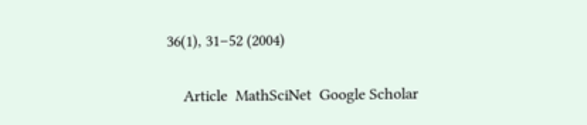36(1), 31–52 (2004)

    Article  MathSciNet  Google Scholar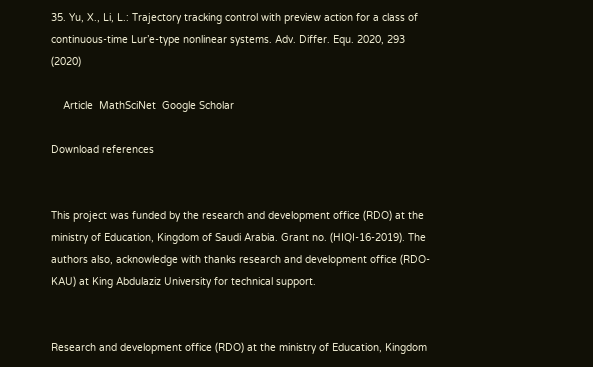35. Yu, X., Li, L.: Trajectory tracking control with preview action for a class of continuous-time Lur’e-type nonlinear systems. Adv. Differ. Equ. 2020, 293 (2020)

    Article  MathSciNet  Google Scholar

Download references


This project was funded by the research and development office (RDO) at the ministry of Education, Kingdom of Saudi Arabia. Grant no. (HIQI-16-2019). The authors also, acknowledge with thanks research and development office (RDO-KAU) at King Abdulaziz University for technical support.


Research and development office (RDO) at the ministry of Education, Kingdom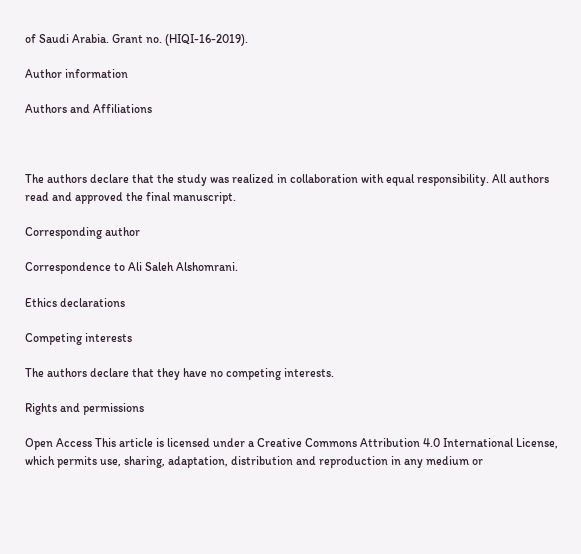of Saudi Arabia. Grant no. (HIQI-16-2019).

Author information

Authors and Affiliations



The authors declare that the study was realized in collaboration with equal responsibility. All authors read and approved the final manuscript.

Corresponding author

Correspondence to Ali Saleh Alshomrani.

Ethics declarations

Competing interests

The authors declare that they have no competing interests.

Rights and permissions

Open Access This article is licensed under a Creative Commons Attribution 4.0 International License, which permits use, sharing, adaptation, distribution and reproduction in any medium or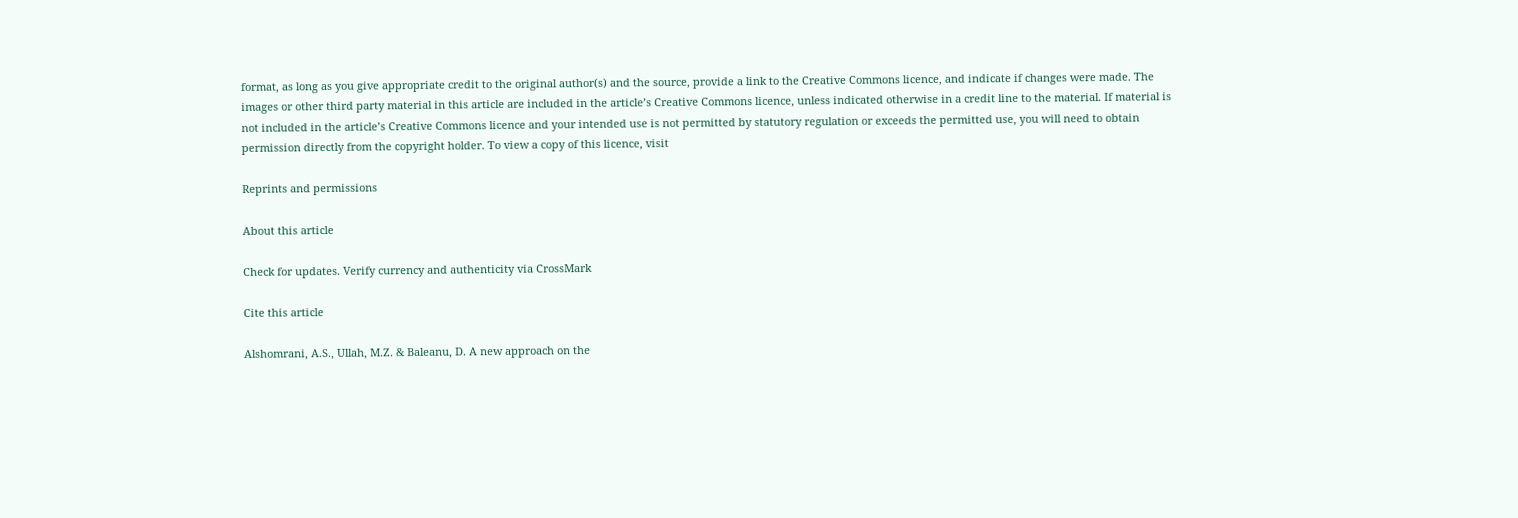format, as long as you give appropriate credit to the original author(s) and the source, provide a link to the Creative Commons licence, and indicate if changes were made. The images or other third party material in this article are included in the article’s Creative Commons licence, unless indicated otherwise in a credit line to the material. If material is not included in the article’s Creative Commons licence and your intended use is not permitted by statutory regulation or exceeds the permitted use, you will need to obtain permission directly from the copyright holder. To view a copy of this licence, visit

Reprints and permissions

About this article

Check for updates. Verify currency and authenticity via CrossMark

Cite this article

Alshomrani, A.S., Ullah, M.Z. & Baleanu, D. A new approach on the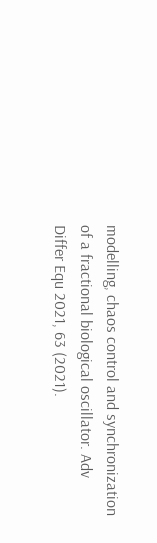modelling, chaos control and synchronization of a fractional biological oscillator. Adv Differ Equ 2021, 63 (2021).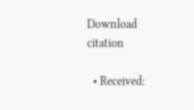Download citation

  • Received: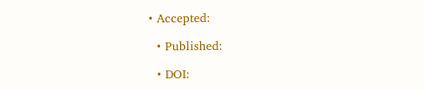• Accepted:

  • Published:

  • DOI: